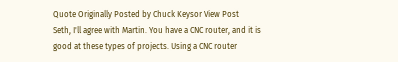Quote Originally Posted by Chuck Keysor View Post
Seth, I'll agree with Martin. You have a CNC router, and it is good at these types of projects. Using a CNC router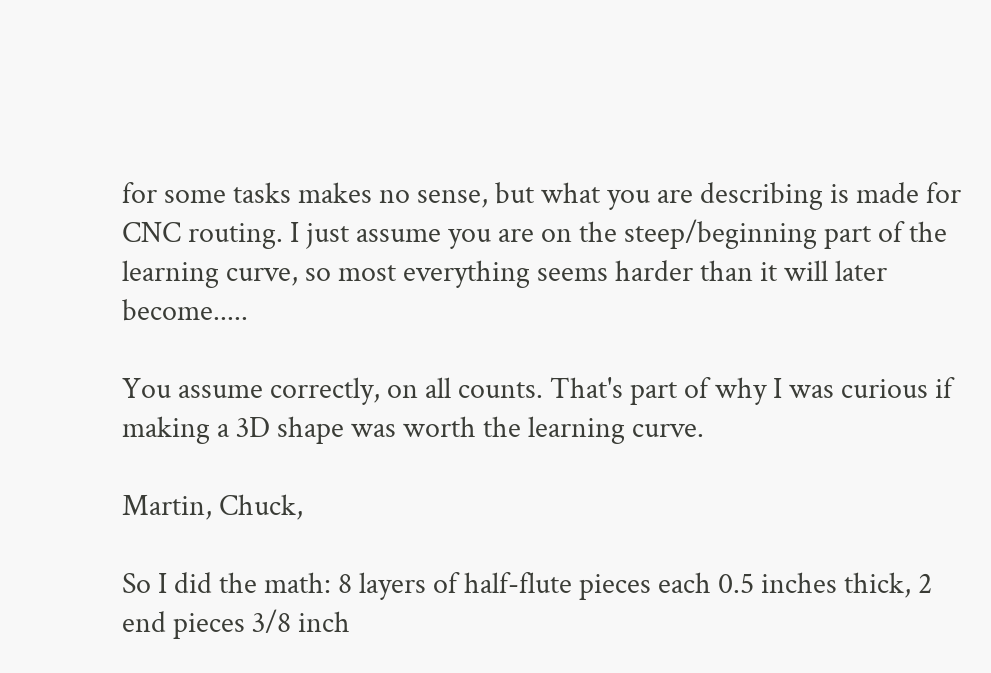for some tasks makes no sense, but what you are describing is made for CNC routing. I just assume you are on the steep/beginning part of the learning curve, so most everything seems harder than it will later become.....

You assume correctly, on all counts. That's part of why I was curious if making a 3D shape was worth the learning curve.

Martin, Chuck,

So I did the math: 8 layers of half-flute pieces each 0.5 inches thick, 2 end pieces 3/8 inch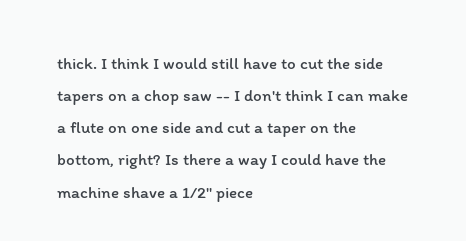thick. I think I would still have to cut the side tapers on a chop saw -- I don't think I can make a flute on one side and cut a taper on the bottom, right? Is there a way I could have the machine shave a 1/2" piece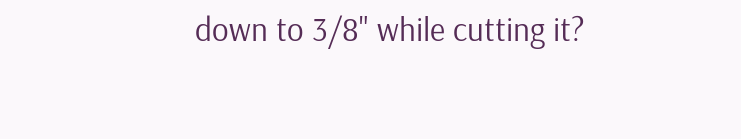down to 3/8" while cutting it?